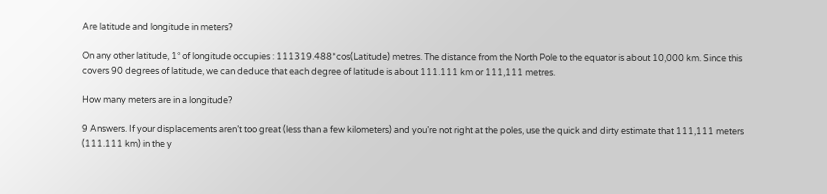Are latitude and longitude in meters?

On any other latitude, 1° of longitude occupies : 111319.488*cos(Latitude) metres. The distance from the North Pole to the equator is about 10,000 km. Since this covers 90 degrees of latitude, we can deduce that each degree of latitude is about 111.111 km or 111,111 metres.

How many meters are in a longitude?

9 Answers. If your displacements aren’t too great (less than a few kilometers) and you’re not right at the poles, use the quick and dirty estimate that 111,111 meters (111.111 km) in the y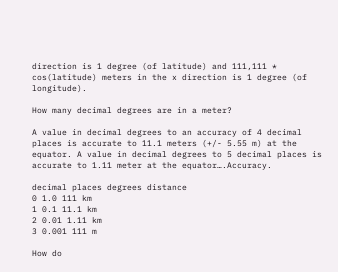direction is 1 degree (of latitude) and 111,111 * cos(latitude) meters in the x direction is 1 degree (of longitude).

How many decimal degrees are in a meter?

A value in decimal degrees to an accuracy of 4 decimal places is accurate to 11.1 meters (+/- 5.55 m) at the equator. A value in decimal degrees to 5 decimal places is accurate to 1.11 meter at the equator….Accuracy.

decimal places degrees distance
0 1.0 111 km
1 0.1 11.1 km
2 0.01 1.11 km
3 0.001 111 m

How do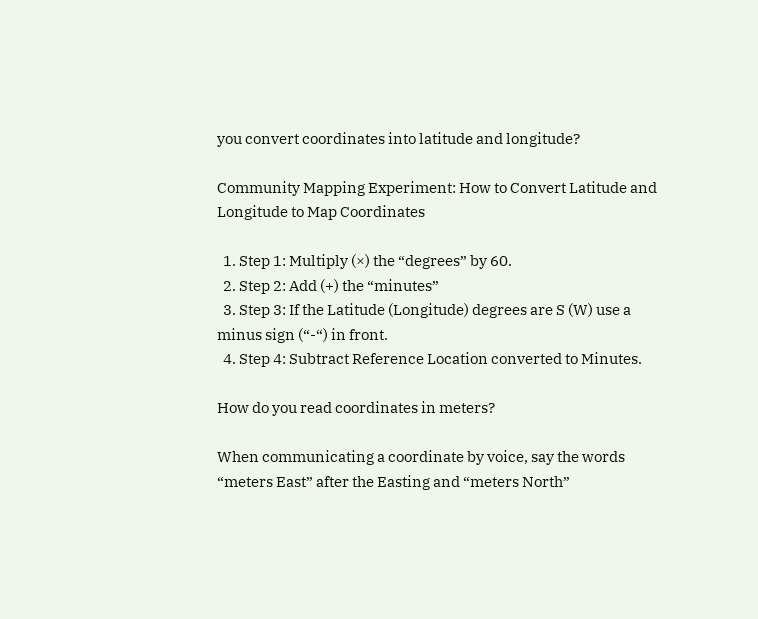you convert coordinates into latitude and longitude?

Community Mapping Experiment: How to Convert Latitude and Longitude to Map Coordinates

  1. Step 1: Multiply (×) the “degrees” by 60.
  2. Step 2: Add (+) the “minutes”
  3. Step 3: If the Latitude (Longitude) degrees are S (W) use a minus sign (“-“) in front.
  4. Step 4: Subtract Reference Location converted to Minutes.

How do you read coordinates in meters?

When communicating a coordinate by voice, say the words “meters East” after the Easting and “meters North”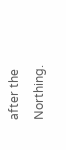after the Northing.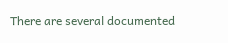There are several documented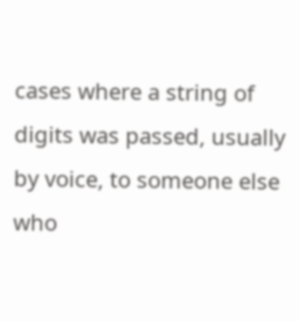cases where a string of digits was passed, usually by voice, to someone else who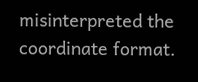misinterpreted the coordinate format.